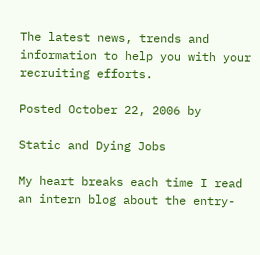The latest news, trends and information to help you with your recruiting efforts.

Posted October 22, 2006 by

Static and Dying Jobs

My heart breaks each time I read an intern blog about the entry-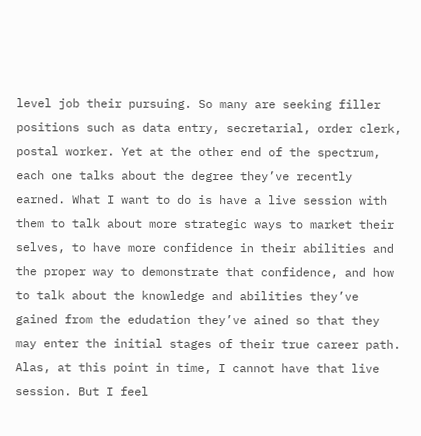level job their pursuing. So many are seeking filler positions such as data entry, secretarial, order clerk, postal worker. Yet at the other end of the spectrum, each one talks about the degree they’ve recently earned. What I want to do is have a live session with them to talk about more strategic ways to market their selves, to have more confidence in their abilities and the proper way to demonstrate that confidence, and how to talk about the knowledge and abilities they’ve gained from the edudation they’ve ained so that they may enter the initial stages of their true career path. Alas, at this point in time, I cannot have that live session. But I feel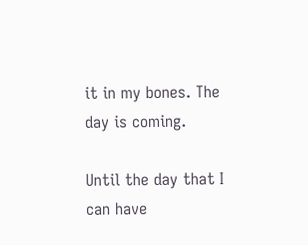it in my bones. The day is coming.

Until the day that I can have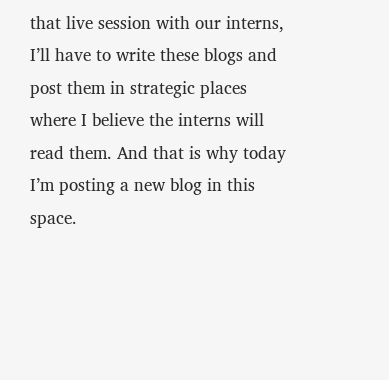that live session with our interns, I’ll have to write these blogs and post them in strategic places where I believe the interns will read them. And that is why today I’m posting a new blog in this space.